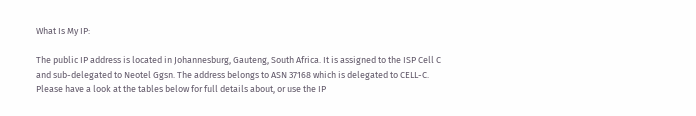What Is My IP:

The public IP address is located in Johannesburg, Gauteng, South Africa. It is assigned to the ISP Cell C and sub-delegated to Neotel Ggsn. The address belongs to ASN 37168 which is delegated to CELL-C.
Please have a look at the tables below for full details about, or use the IP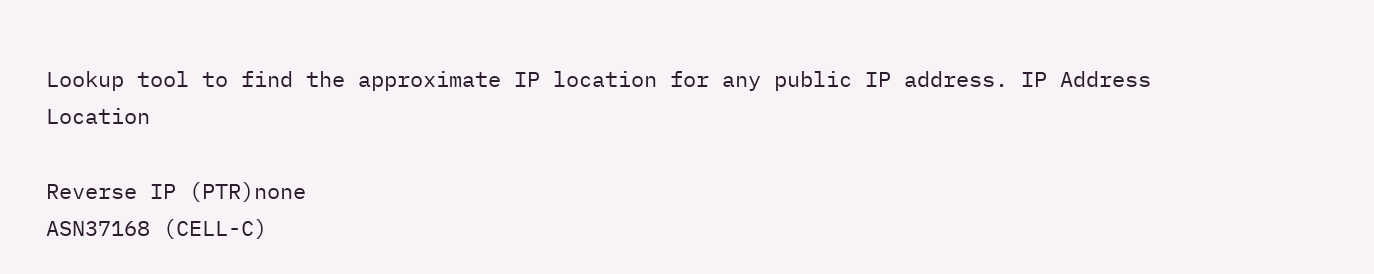Lookup tool to find the approximate IP location for any public IP address. IP Address Location

Reverse IP (PTR)none
ASN37168 (CELL-C)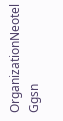OrganizationNeotel Ggsn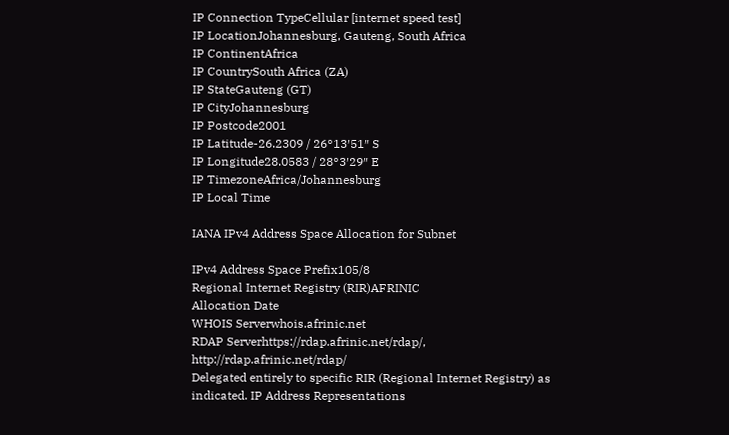IP Connection TypeCellular [internet speed test]
IP LocationJohannesburg, Gauteng, South Africa
IP ContinentAfrica
IP CountrySouth Africa (ZA)
IP StateGauteng (GT)
IP CityJohannesburg
IP Postcode2001
IP Latitude-26.2309 / 26°13′51″ S
IP Longitude28.0583 / 28°3′29″ E
IP TimezoneAfrica/Johannesburg
IP Local Time

IANA IPv4 Address Space Allocation for Subnet

IPv4 Address Space Prefix105/8
Regional Internet Registry (RIR)AFRINIC
Allocation Date
WHOIS Serverwhois.afrinic.net
RDAP Serverhttps://rdap.afrinic.net/rdap/, http://rdap.afrinic.net/rdap/
Delegated entirely to specific RIR (Regional Internet Registry) as indicated. IP Address Representations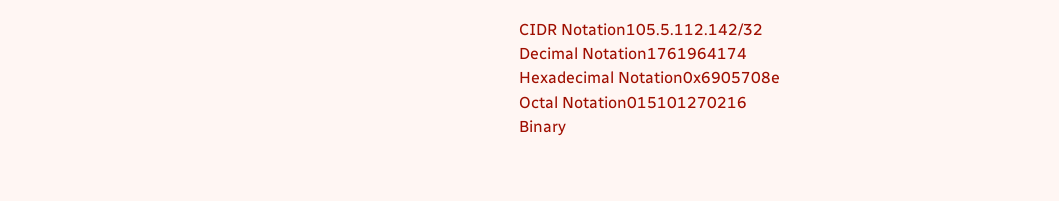CIDR Notation105.5.112.142/32
Decimal Notation1761964174
Hexadecimal Notation0x6905708e
Octal Notation015101270216
Binary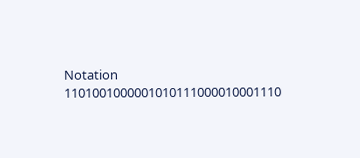Notation 1101001000001010111000010001110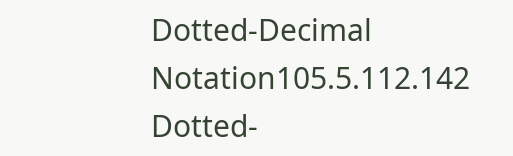Dotted-Decimal Notation105.5.112.142
Dotted-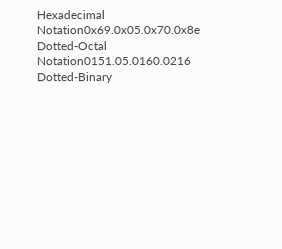Hexadecimal Notation0x69.0x05.0x70.0x8e
Dotted-Octal Notation0151.05.0160.0216
Dotted-Binary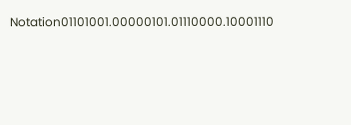Notation01101001.00000101.01110000.10001110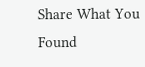Share What You Found